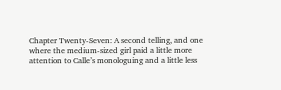Chapter Twenty-Seven: A second telling, and one where the medium-sized girl paid a little more attention to Calle’s monologuing and a little less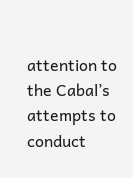attention to the Cabal’s attempts to conduct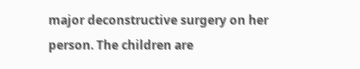major deconstructive surgery on her person. The children are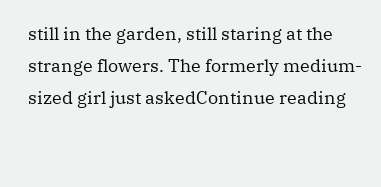still in the garden, still staring at the strange flowers. The formerly medium-sized girl just askedContinue reading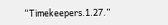“Timekeepers.1.27.”